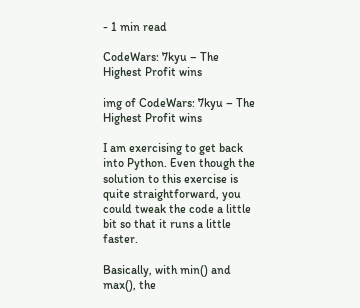- 1 min read

CodeWars: 7kyu – The Highest Profit wins

img of CodeWars: 7kyu – The Highest Profit wins

I am exercising to get back into Python. Even though the solution to this exercise is quite straightforward, you could tweak the code a little bit so that it runs a little faster.

Basically, with min() and max(), the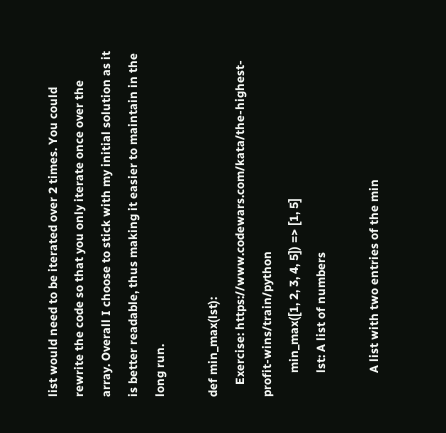list would need to be iterated over 2 times. You could rewrite the code so that you only iterate once over the array. Overall I choose to stick with my initial solution as it is better readable, thus making it easier to maintain in the long run.

def min_max(lst):
    Exercise: https://www.codewars.com/kata/the-highest-profit-wins/train/python
        min_max([1, 2, 3, 4, 5]) => [1, 5]
        lst: A list of numbers

        A list with two entries of the min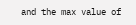and the max value of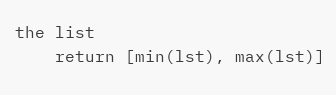the list
    return [min(lst), max(lst)]